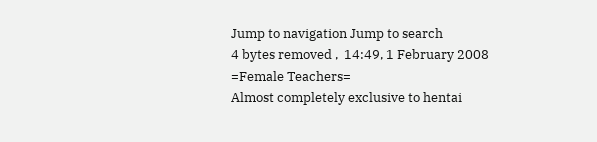Jump to navigation Jump to search
4 bytes removed ,  14:49, 1 February 2008
=Female Teachers=
Almost completely exclusive to hentai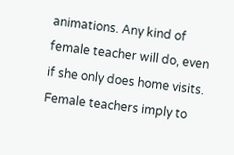animations. Any kind of female teacher will do, even if she only does home visits. Female teachers imply to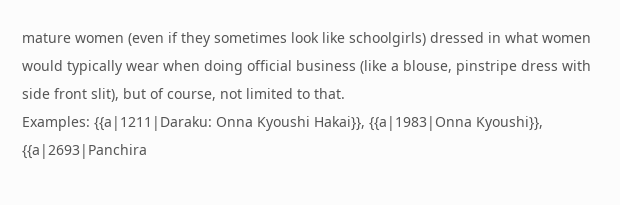mature women (even if they sometimes look like schoolgirls) dressed in what women would typically wear when doing official business (like a blouse, pinstripe dress with side front slit), but of course, not limited to that.
Examples: {{a|1211|Daraku: Onna Kyoushi Hakai}}, {{a|1983|Onna Kyoushi}}, {{a|2693|Panchira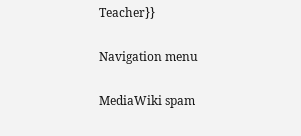Teacher}}

Navigation menu

MediaWiki spam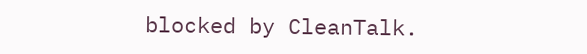blocked by CleanTalk.